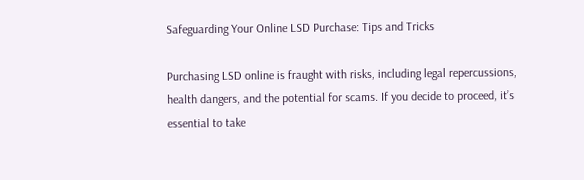Safeguarding Your Online LSD Purchase: Tips and Tricks

Purchasing LSD online is fraught with risks, including legal repercussions, health dangers, and the potential for scams. If you decide to proceed, it’s essential to take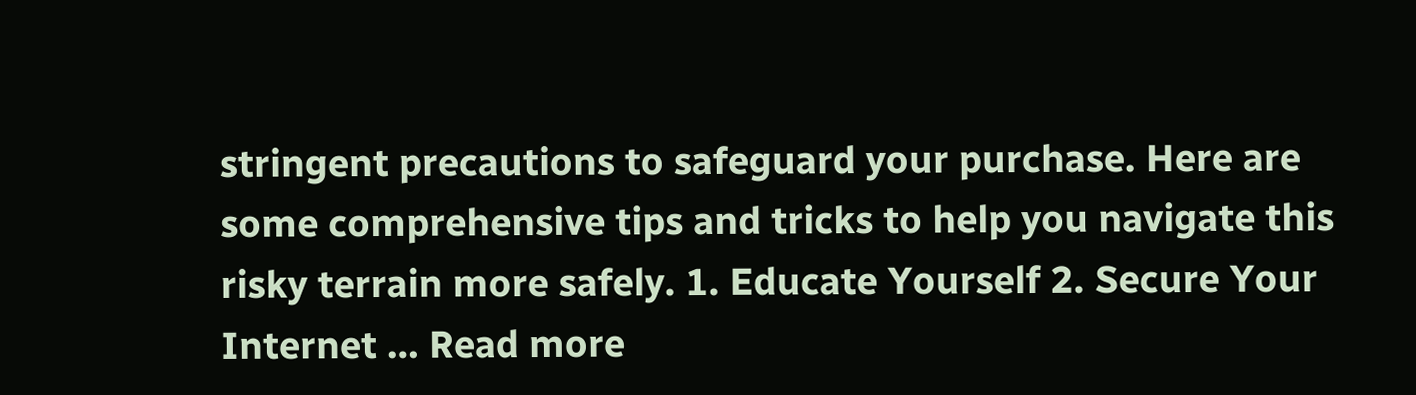stringent precautions to safeguard your purchase. Here are some comprehensive tips and tricks to help you navigate this risky terrain more safely. 1. Educate Yourself 2. Secure Your Internet … Read more